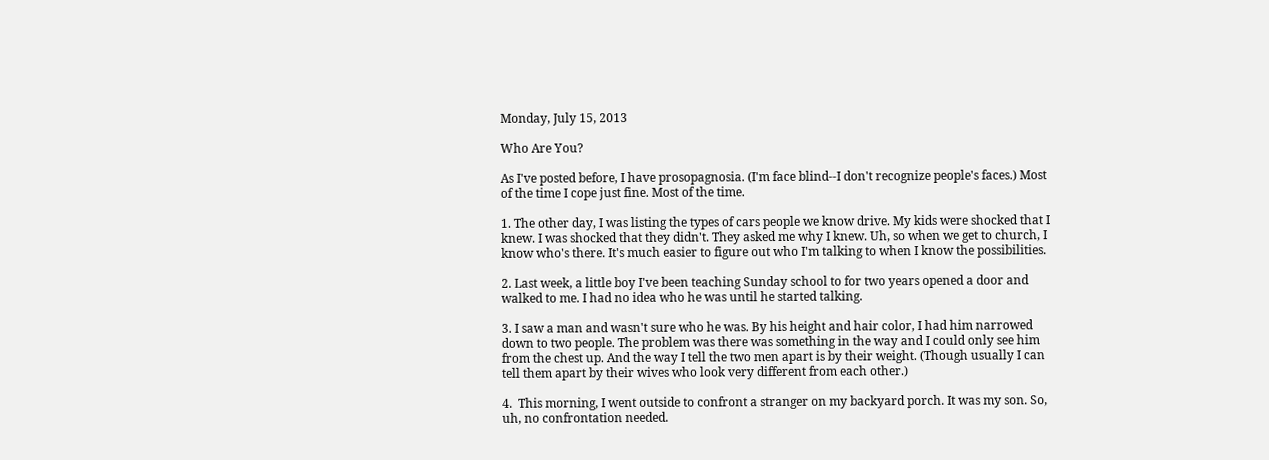Monday, July 15, 2013

Who Are You?

As I've posted before, I have prosopagnosia. (I'm face blind--I don't recognize people's faces.) Most of the time I cope just fine. Most of the time.

1. The other day, I was listing the types of cars people we know drive. My kids were shocked that I knew. I was shocked that they didn't. They asked me why I knew. Uh, so when we get to church, I know who's there. It's much easier to figure out who I'm talking to when I know the possibilities.

2. Last week, a little boy I've been teaching Sunday school to for two years opened a door and walked to me. I had no idea who he was until he started talking.

3. I saw a man and wasn't sure who he was. By his height and hair color, I had him narrowed down to two people. The problem was there was something in the way and I could only see him from the chest up. And the way I tell the two men apart is by their weight. (Though usually I can tell them apart by their wives who look very different from each other.)

4.  This morning, I went outside to confront a stranger on my backyard porch. It was my son. So, uh, no confrontation needed.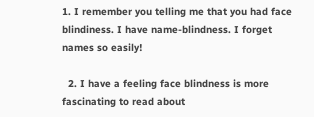1. I remember you telling me that you had face blindiness. I have name-blindness. I forget names so easily!

  2. I have a feeling face blindness is more fascinating to read about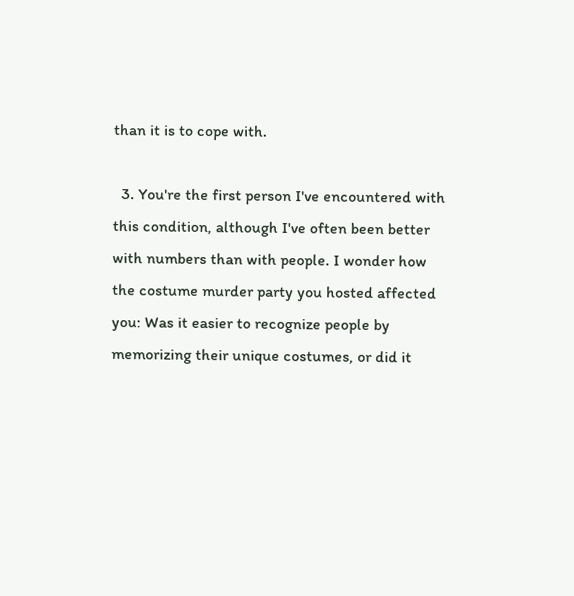than it is to cope with.

  3. You're the first person I've encountered with this condition, although I've often been better with numbers than with people. I wonder how the costume murder party you hosted affected you: Was it easier to recognize people by memorizing their unique costumes, or did it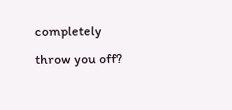completely throw you off?